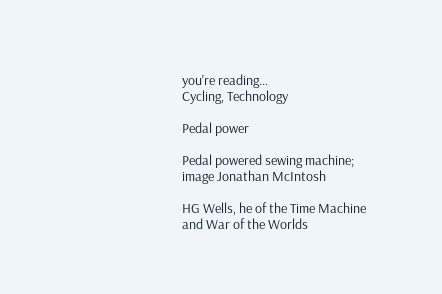you're reading...
Cycling, Technology

Pedal power

Pedal powered sewing machine; image Jonathan McIntosh

HG Wells, he of the Time Machine and War of the Worlds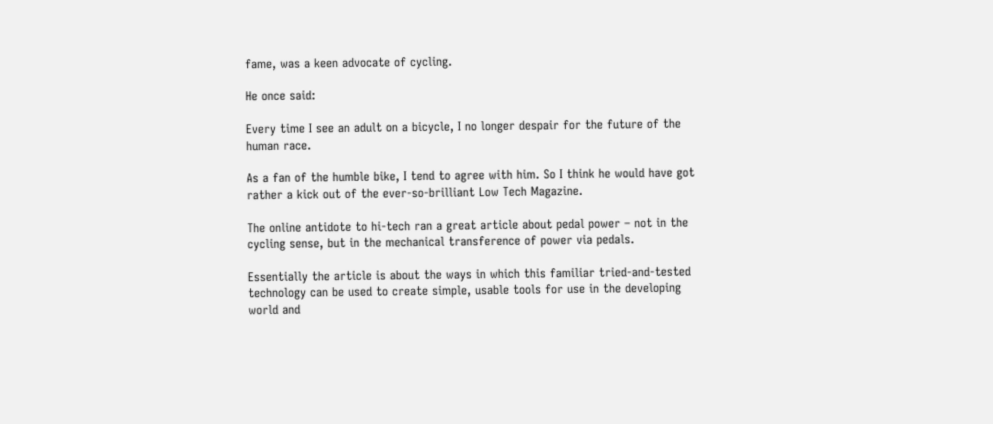fame, was a keen advocate of cycling.

He once said:

Every time I see an adult on a bicycle, I no longer despair for the future of the human race.

As a fan of the humble bike, I tend to agree with him. So I think he would have got rather a kick out of the ever-so-brilliant Low Tech Magazine.

The online antidote to hi-tech ran a great article about pedal power – not in the cycling sense, but in the mechanical transference of power via pedals.

Essentially the article is about the ways in which this familiar tried-and-tested technology can be used to create simple, usable tools for use in the developing world and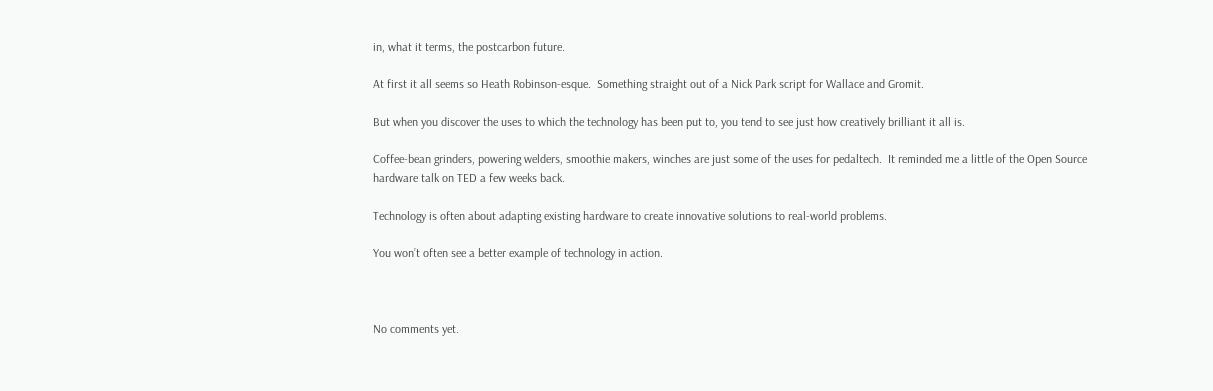in, what it terms, the postcarbon future.

At first it all seems so Heath Robinson-esque.  Something straight out of a Nick Park script for Wallace and Gromit.

But when you discover the uses to which the technology has been put to, you tend to see just how creatively brilliant it all is.

Coffee-bean grinders, powering welders, smoothie makers, winches are just some of the uses for pedaltech.  It reminded me a little of the Open Source hardware talk on TED a few weeks back.

Technology is often about adapting existing hardware to create innovative solutions to real-world problems.

You won’t often see a better example of technology in action.



No comments yet.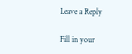Leave a Reply

Fill in your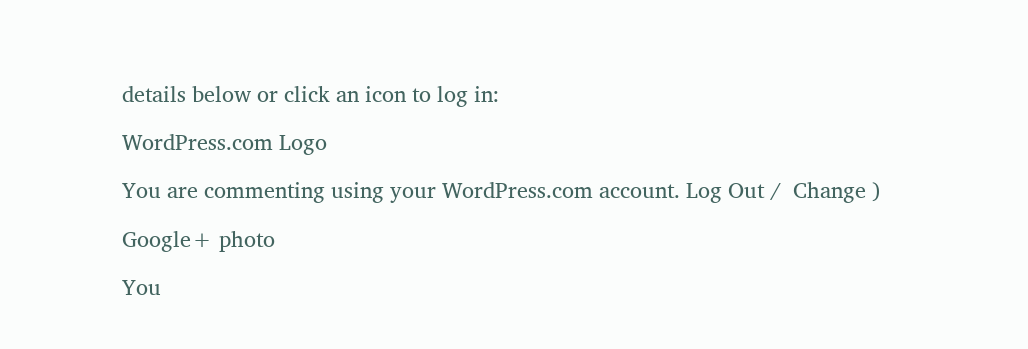details below or click an icon to log in:

WordPress.com Logo

You are commenting using your WordPress.com account. Log Out /  Change )

Google+ photo

You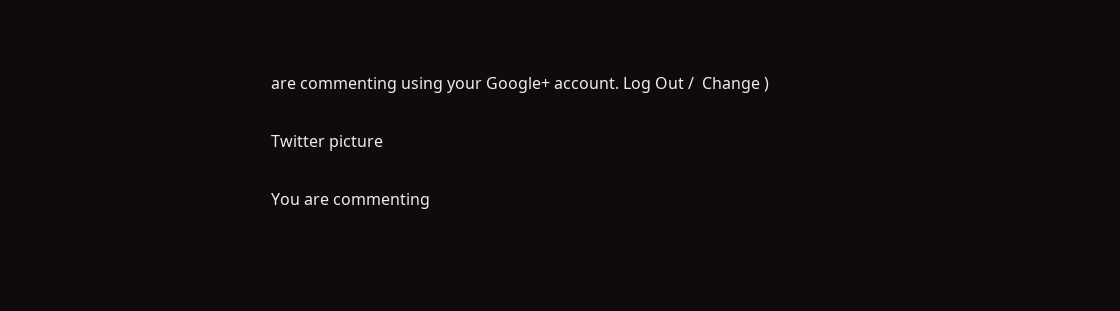are commenting using your Google+ account. Log Out /  Change )

Twitter picture

You are commenting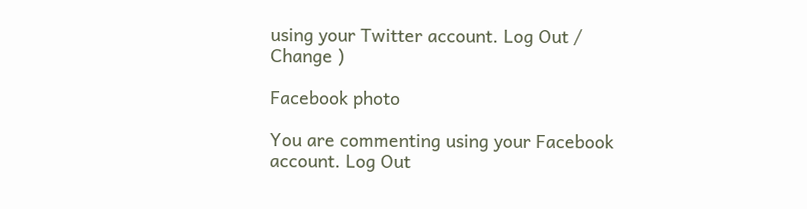using your Twitter account. Log Out /  Change )

Facebook photo

You are commenting using your Facebook account. Log Out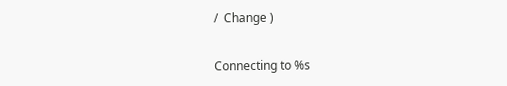/  Change )


Connecting to %s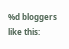%d bloggers like this: